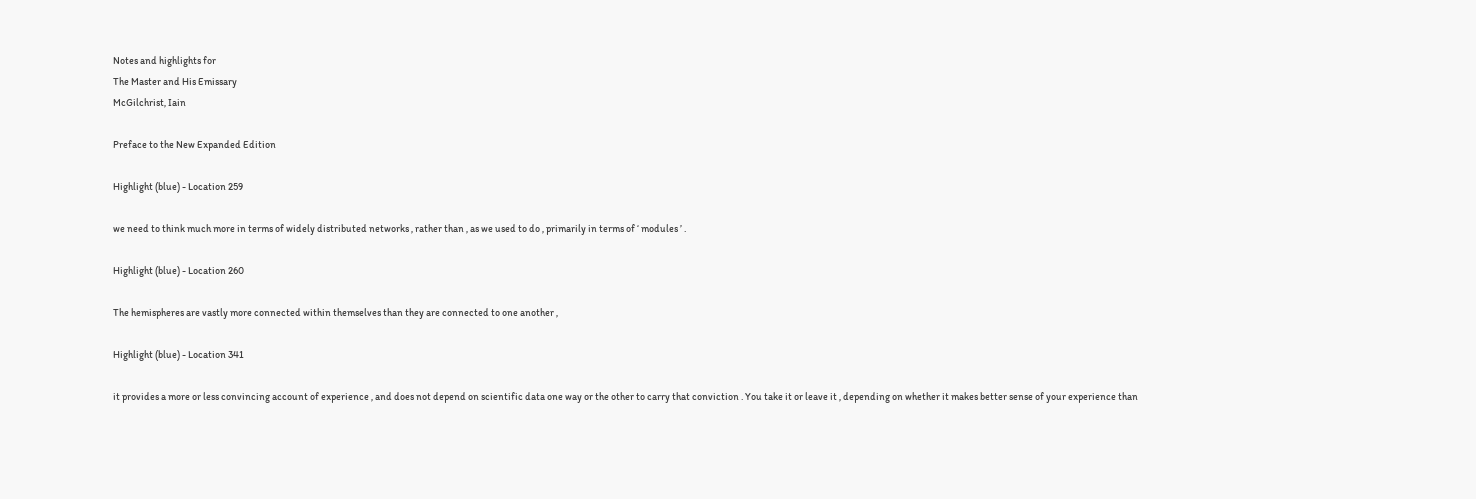Notes and highlights for
The Master and His Emissary
McGilchrist, Iain

Preface to the New Expanded Edition

Highlight (blue) - Location 259

we need to think much more in terms of widely distributed networks , rather than , as we used to do , primarily in terms of ‘ modules ’ .

Highlight (blue) - Location 260

The hemispheres are vastly more connected within themselves than they are connected to one another ,

Highlight (blue) - Location 341

it provides a more or less convincing account of experience , and does not depend on scientific data one way or the other to carry that conviction . You take it or leave it , depending on whether it makes better sense of your experience than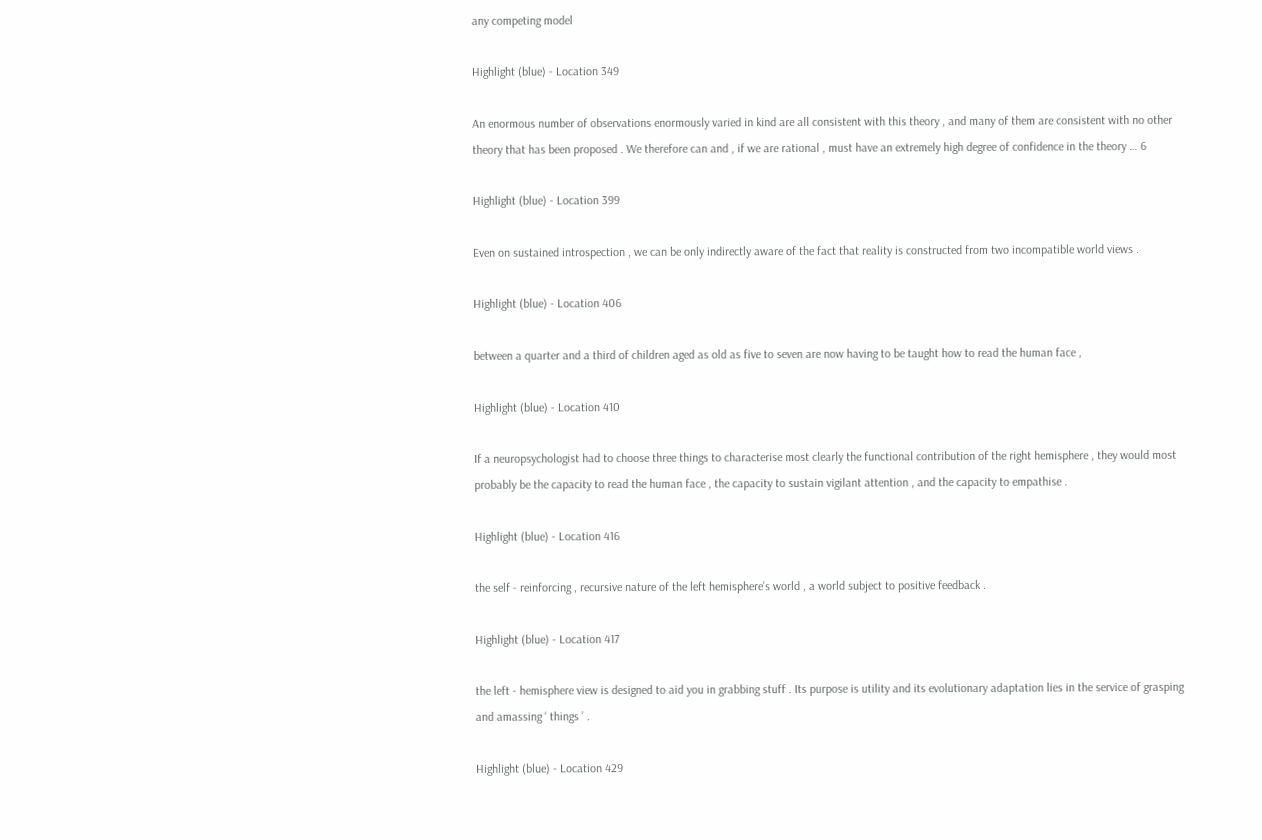any competing model

Highlight (blue) - Location 349

An enormous number of observations enormously varied in kind are all consistent with this theory , and many of them are consistent with no other theory that has been proposed . We therefore can and , if we are rational , must have an extremely high degree of confidence in the theory … 6

Highlight (blue) - Location 399

Even on sustained introspection , we can be only indirectly aware of the fact that reality is constructed from two incompatible world views .

Highlight (blue) - Location 406

between a quarter and a third of children aged as old as five to seven are now having to be taught how to read the human face ,

Highlight (blue) - Location 410

If a neuropsychologist had to choose three things to characterise most clearly the functional contribution of the right hemisphere , they would most probably be the capacity to read the human face , the capacity to sustain vigilant attention , and the capacity to empathise .

Highlight (blue) - Location 416

the self - reinforcing , recursive nature of the left hemisphere’s world , a world subject to positive feedback .

Highlight (blue) - Location 417

the left - hemisphere view is designed to aid you in grabbing stuff . Its purpose is utility and its evolutionary adaptation lies in the service of grasping and amassing ‘ things ’ .

Highlight (blue) - Location 429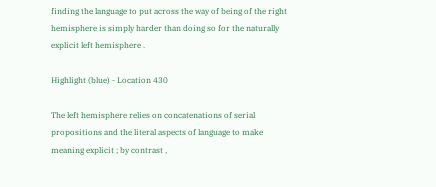finding the language to put across the way of being of the right hemisphere is simply harder than doing so for the naturally explicit left hemisphere .

Highlight (blue) - Location 430

The left hemisphere relies on concatenations of serial propositions and the literal aspects of language to make meaning explicit ; by contrast ,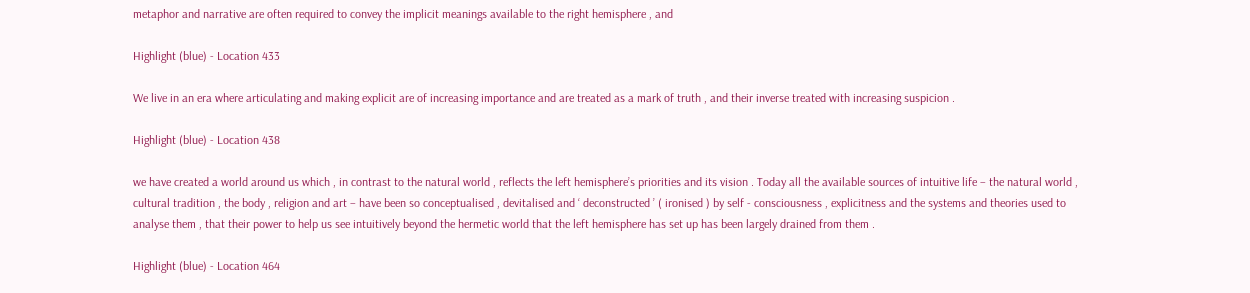metaphor and narrative are often required to convey the implicit meanings available to the right hemisphere , and

Highlight (blue) - Location 433

We live in an era where articulating and making explicit are of increasing importance and are treated as a mark of truth , and their inverse treated with increasing suspicion .

Highlight (blue) - Location 438

we have created a world around us which , in contrast to the natural world , reflects the left hemisphere’s priorities and its vision . Today all the available sources of intuitive life – the natural world , cultural tradition , the body , religion and art – have been so conceptualised , devitalised and ‘ deconstructed ’ ( ironised ) by self - consciousness , explicitness and the systems and theories used to analyse them , that their power to help us see intuitively beyond the hermetic world that the left hemisphere has set up has been largely drained from them .

Highlight (blue) - Location 464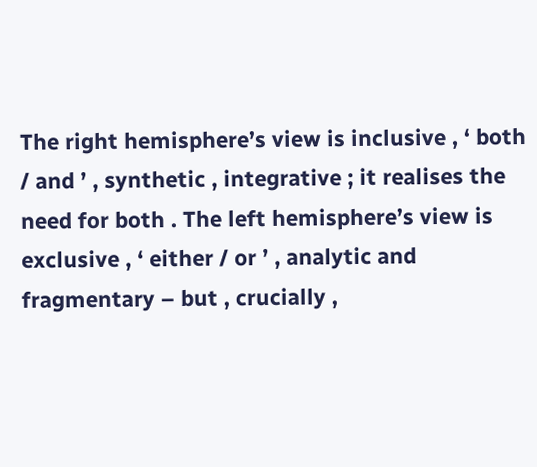The right hemisphere’s view is inclusive , ‘ both / and ’ , synthetic , integrative ; it realises the need for both . The left hemisphere’s view is exclusive , ‘ either / or ’ , analytic and fragmentary – but , crucially ,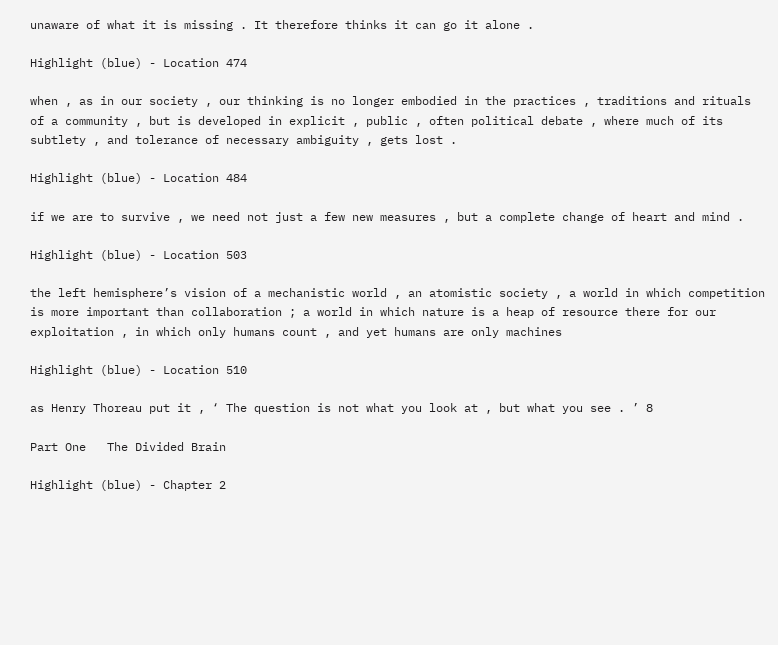unaware of what it is missing . It therefore thinks it can go it alone .

Highlight (blue) - Location 474

when , as in our society , our thinking is no longer embodied in the practices , traditions and rituals of a community , but is developed in explicit , public , often political debate , where much of its subtlety , and tolerance of necessary ambiguity , gets lost .

Highlight (blue) - Location 484

if we are to survive , we need not just a few new measures , but a complete change of heart and mind .

Highlight (blue) - Location 503

the left hemisphere’s vision of a mechanistic world , an atomistic society , a world in which competition is more important than collaboration ; a world in which nature is a heap of resource there for our exploitation , in which only humans count , and yet humans are only machines

Highlight (blue) - Location 510

as Henry Thoreau put it , ‘ The question is not what you look at , but what you see . ’ 8

Part One   The Divided Brain

Highlight (blue) - Chapter 2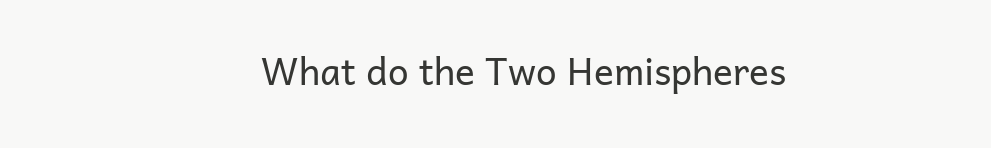What do the Two Hemispheres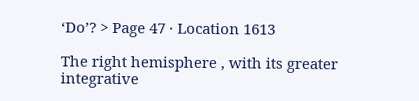‘Do’? > Page 47 · Location 1613

The right hemisphere , with its greater integrative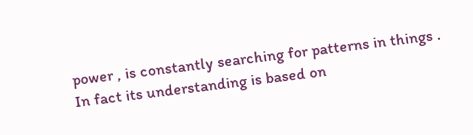power , is constantly searching for patterns in things . In fact its understanding is based on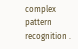complex pattern recognition .